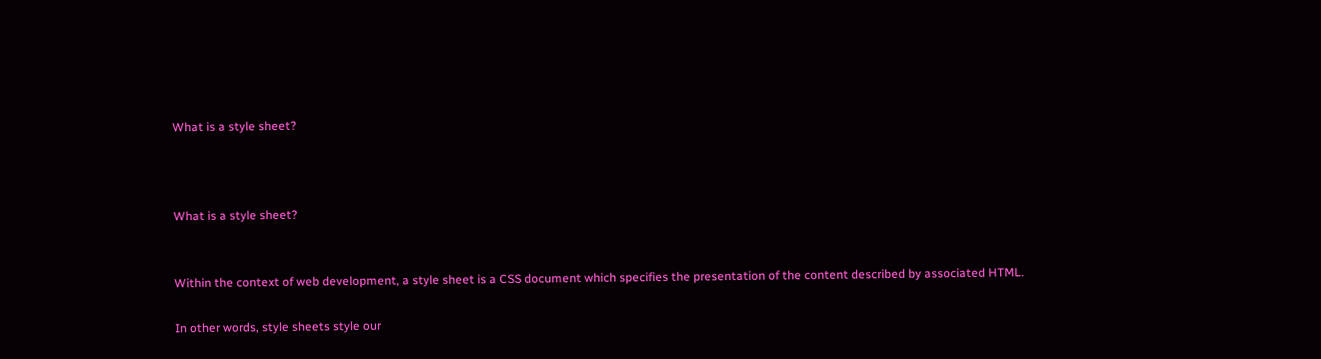What is a style sheet?



What is a style sheet?


Within the context of web development, a style sheet is a CSS document which specifies the presentation of the content described by associated HTML.

In other words, style sheets style our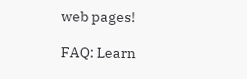web pages!

FAQ: Learn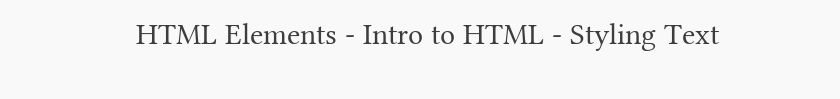HTML Elements - Intro to HTML - Styling Text